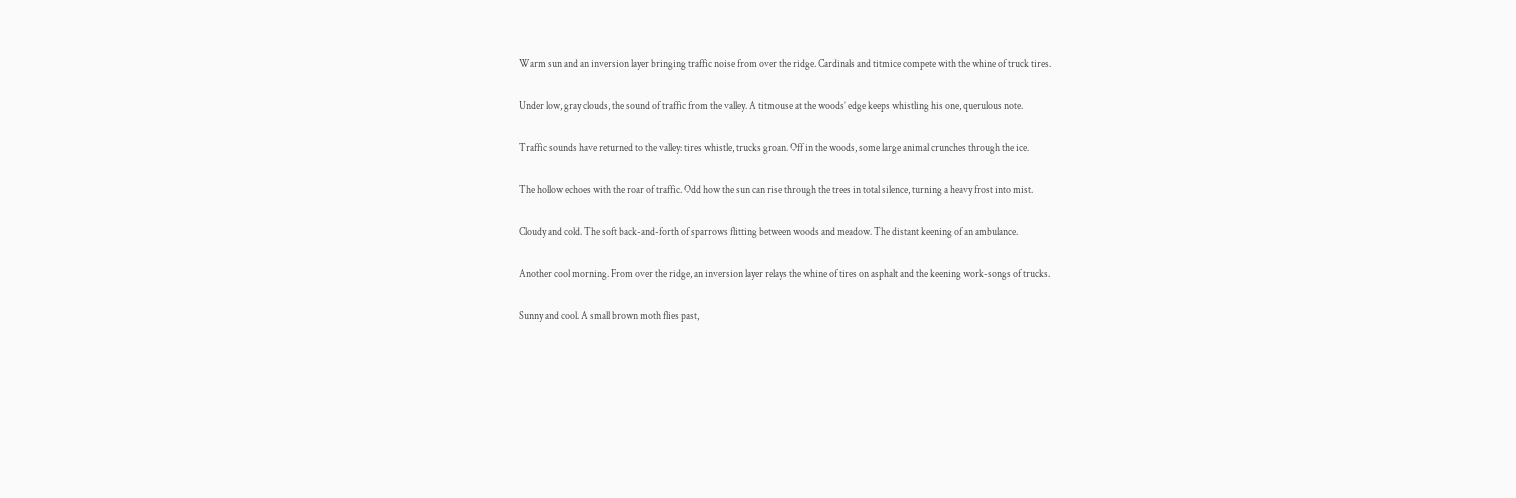Warm sun and an inversion layer bringing traffic noise from over the ridge. Cardinals and titmice compete with the whine of truck tires.

Under low, gray clouds, the sound of traffic from the valley. A titmouse at the woods’ edge keeps whistling his one, querulous note.

Traffic sounds have returned to the valley: tires whistle, trucks groan. Off in the woods, some large animal crunches through the ice.

The hollow echoes with the roar of traffic. Odd how the sun can rise through the trees in total silence, turning a heavy frost into mist.

Cloudy and cold. The soft back-and-forth of sparrows flitting between woods and meadow. The distant keening of an ambulance.

Another cool morning. From over the ridge, an inversion layer relays the whine of tires on asphalt and the keening work-songs of trucks.

Sunny and cool. A small brown moth flies past,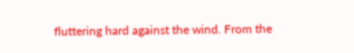fluttering hard against the wind. From the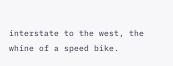interstate to the west, the whine of a speed bike.